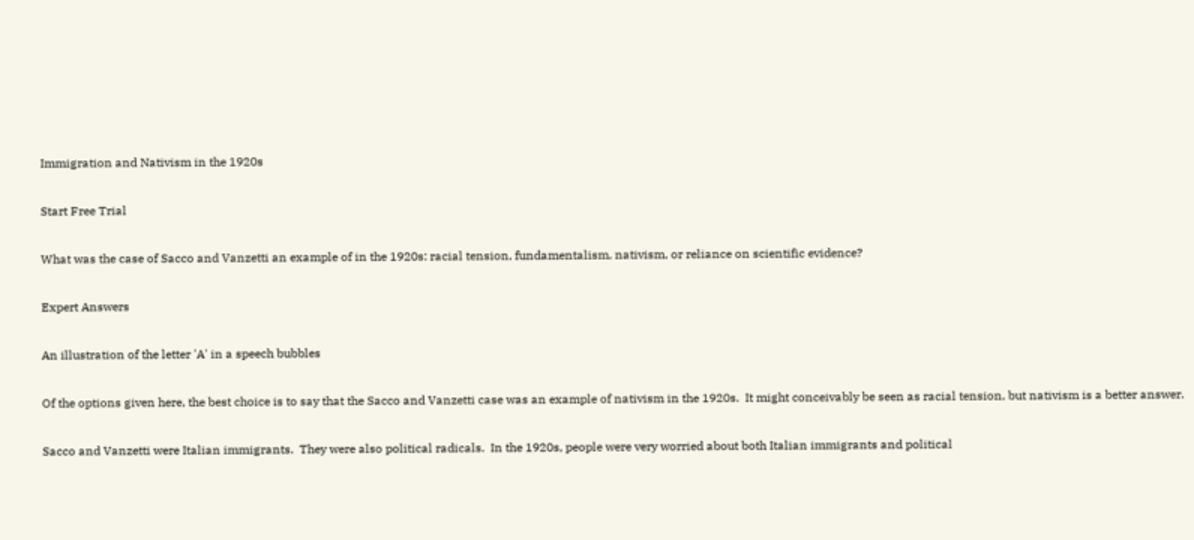Immigration and Nativism in the 1920s

Start Free Trial

What was the case of Sacco and Vanzetti an example of in the 1920s: racial tension, fundamentalism, nativism, or reliance on scientific evidence?

Expert Answers

An illustration of the letter 'A' in a speech bubbles

Of the options given here, the best choice is to say that the Sacco and Vanzetti case was an example of nativism in the 1920s.  It might conceivably be seen as racial tension, but nativism is a better answer.

Sacco and Vanzetti were Italian immigrants.  They were also political radicals.  In the 1920s, people were very worried about both Italian immigrants and political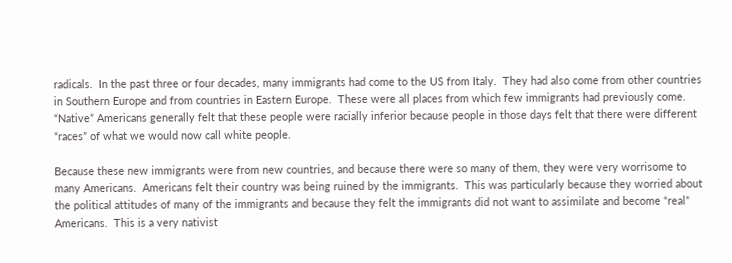radicals.  In the past three or four decades, many immigrants had come to the US from Italy.  They had also come from other countries in Southern Europe and from countries in Eastern Europe.  These were all places from which few immigrants had previously come.  “Native” Americans generally felt that these people were racially inferior because people in those days felt that there were different “races” of what we would now call white people.

Because these new immigrants were from new countries, and because there were so many of them, they were very worrisome to many Americans.  Americans felt their country was being ruined by the immigrants.  This was particularly because they worried about the political attitudes of many of the immigrants and because they felt the immigrants did not want to assimilate and become “real” Americans.  This is a very nativist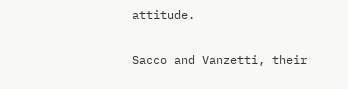attitude.

Sacco and Vanzetti, their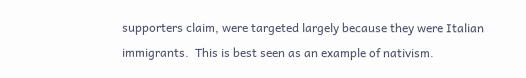supporters claim, were targeted largely because they were Italian immigrants.  This is best seen as an example of nativism.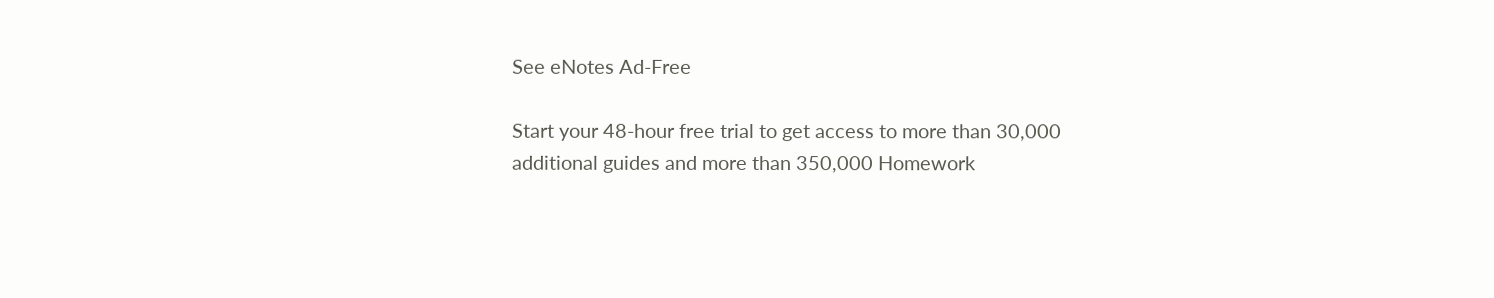See eNotes Ad-Free

Start your 48-hour free trial to get access to more than 30,000 additional guides and more than 350,000 Homework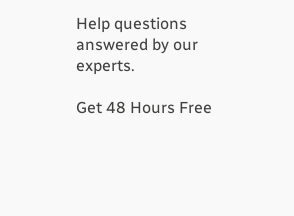Help questions answered by our experts.

Get 48 Hours Free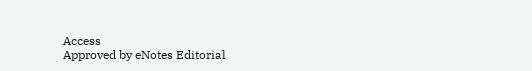Access
Approved by eNotes Editorial